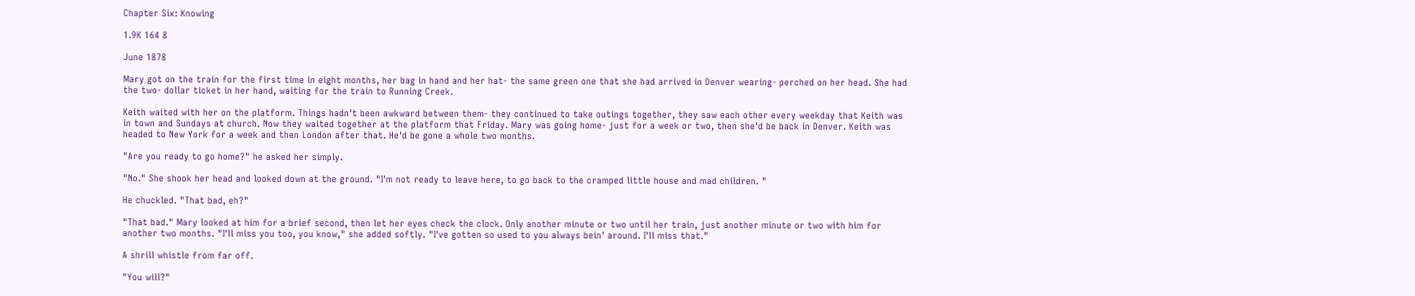Chapter Six: Knowing

1.9K 164 8

June 1878

Mary got on the train for the first time in eight months, her bag in hand and her hat- the same green one that she had arrived in Denver wearing- perched on her head. She had the two- dollar ticket in her hand, waiting for the train to Running Creek.

Keith waited with her on the platform. Things hadn't been awkward between them- they continued to take outings together, they saw each other every weekday that Keith was in town and Sundays at church. Now they waited together at the platform that Friday. Mary was going home- just for a week or two, then she'd be back in Denver. Keith was headed to New York for a week and then London after that. He'd be gone a whole two months.

"Are you ready to go home?" he asked her simply.

"No." She shook her head and looked down at the ground. "I'm not ready to leave here, to go back to the cramped little house and mad children. "

He chuckled. "That bad, eh?"

"That bad." Mary looked at him for a brief second, then let her eyes check the clock. Only another minute or two until her train, just another minute or two with him for another two months. "I'll miss you too, you know," she added softly. "I've gotten so used to you always bein' around. I'll miss that."

A shrill whistle from far off.

"You will?"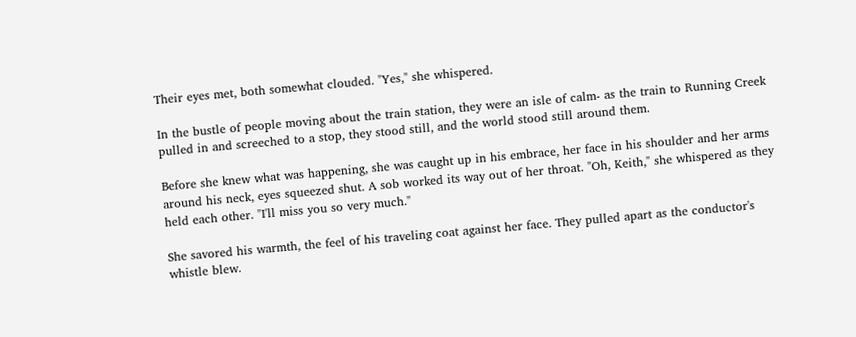Their eyes met, both somewhat clouded. "Yes," she whispered.

In the bustle of people moving about the train station, they were an isle of calm- as the train to Running Creek pulled in and screeched to a stop, they stood still, and the world stood still around them.

Before she knew what was happening, she was caught up in his embrace, her face in his shoulder and her arms around his neck, eyes squeezed shut. A sob worked its way out of her throat. "Oh, Keith," she whispered as they held each other. "I'll miss you so very much."

She savored his warmth, the feel of his traveling coat against her face. They pulled apart as the conductor's whistle blew.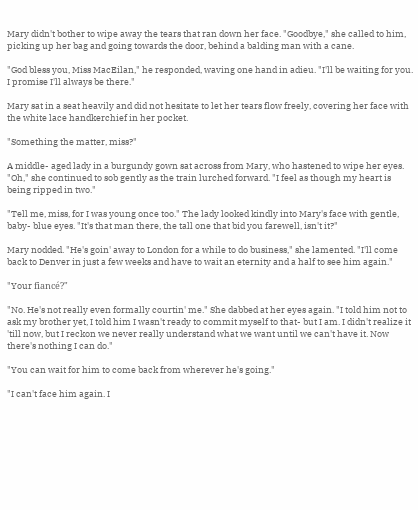Mary didn't bother to wipe away the tears that ran down her face. "Goodbye," she called to him, picking up her bag and going towards the door, behind a balding man with a cane.

"God bless you, Miss MacEilan," he responded, waving one hand in adieu. "I'll be waiting for you. I promise I'll always be there."

Mary sat in a seat heavily and did not hesitate to let her tears flow freely, covering her face with the white lace handkerchief in her pocket.

"Something the matter, miss?"

A middle- aged lady in a burgundy gown sat across from Mary, who hastened to wipe her eyes. "Oh," she continued to sob gently as the train lurched forward. "I feel as though my heart is being ripped in two."

"Tell me, miss, for I was young once too." The lady looked kindly into Mary's face with gentle, baby- blue eyes. "It's that man there, the tall one that bid you farewell, isn't it?"

Mary nodded. "He's goin' away to London for a while to do business," she lamented. "I'll come back to Denver in just a few weeks and have to wait an eternity and a half to see him again."

"Your fiancé?"

"No. He's not really even formally courtin' me." She dabbed at her eyes again. "I told him not to ask my brother yet, I told him I wasn't ready to commit myself to that- but I am. I didn't realize it 'till now, but I reckon we never really understand what we want until we can't have it. Now there's nothing I can do."

"You can wait for him to come back from wherever he's going."

"I can't face him again. I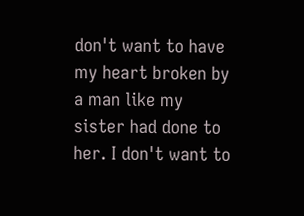don't want to have my heart broken by a man like my sister had done to her. I don't want to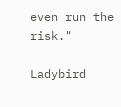even run the risk."

Ladybird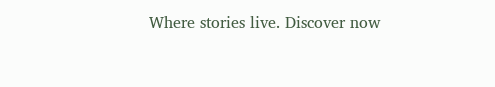Where stories live. Discover now